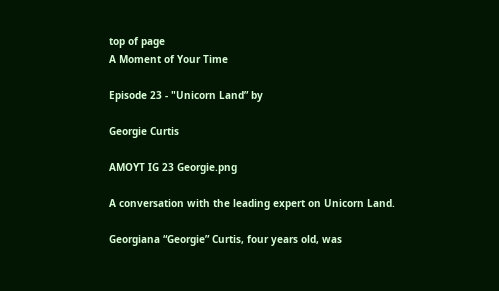top of page
A Moment of Your Time

Episode 23 - "Unicorn Land” by

Georgie Curtis

AMOYT IG 23 Georgie.png

A conversation with the leading expert on Unicorn Land.

Georgiana “Georgie” Curtis, four years old, was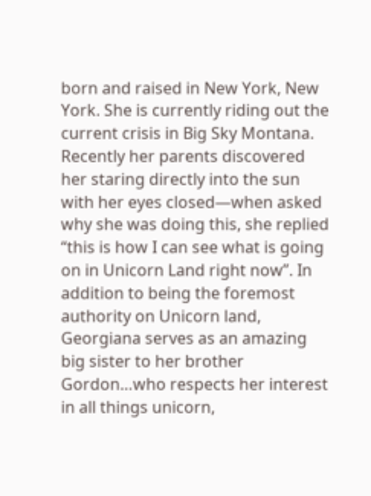born and raised in New York, New York. She is currently riding out the current crisis in Big Sky Montana. Recently her parents discovered her staring directly into the sun with her eyes closed—when asked why she was doing this, she replied “this is how I can see what is going on in Unicorn Land right now”. In addition to being the foremost authority on Unicorn land, Georgiana serves as an amazing big sister to her brother Gordon…who respects her interest in all things unicorn,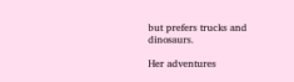but prefers trucks and dinosaurs.

Her adventures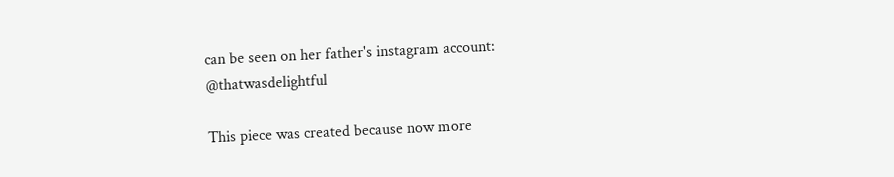can be seen on her father's instagram account: @thatwasdelightful

This piece was created because now more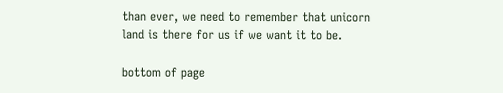than ever, we need to remember that unicorn land is there for us if we want it to be.

bottom of page